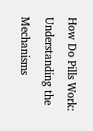How Do Pills Work: Understanding the Mechanisms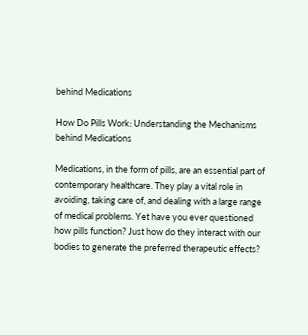behind Medications

How Do Pills Work: Understanding the Mechanisms behind Medications

Medications, in the form of pills, are an essential part of contemporary healthcare. They play a vital role in avoiding, taking care of, and dealing with a large range of medical problems. Yet have you ever questioned how pills function? Just how do they interact with our bodies to generate the preferred therapeutic effects?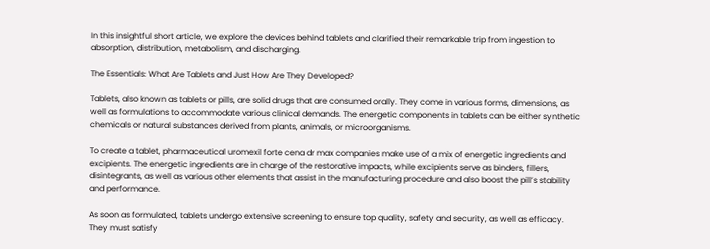In this insightful short article, we explore the devices behind tablets and clarified their remarkable trip from ingestion to absorption, distribution, metabolism, and discharging.

The Essentials: What Are Tablets and Just How Are They Developed?

Tablets, also known as tablets or pills, are solid drugs that are consumed orally. They come in various forms, dimensions, as well as formulations to accommodate various clinical demands. The energetic components in tablets can be either synthetic chemicals or natural substances derived from plants, animals, or microorganisms.

To create a tablet, pharmaceutical uromexil forte cena dr max companies make use of a mix of energetic ingredients and excipients. The energetic ingredients are in charge of the restorative impacts, while excipients serve as binders, fillers, disintegrants, as well as various other elements that assist in the manufacturing procedure and also boost the pill’s stability and performance.

As soon as formulated, tablets undergo extensive screening to ensure top quality, safety and security, as well as efficacy. They must satisfy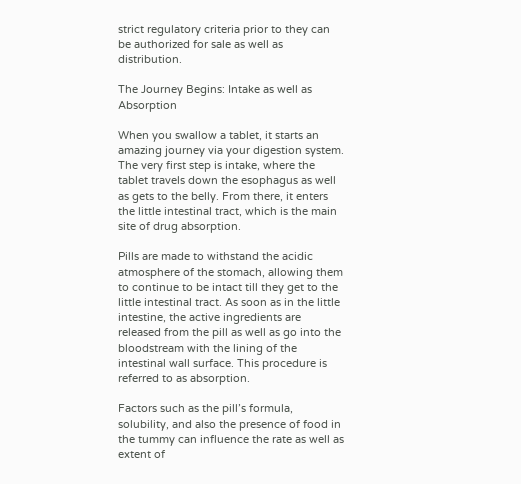strict regulatory criteria prior to they can be authorized for sale as well as distribution.

The Journey Begins: Intake as well as Absorption

When you swallow a tablet, it starts an amazing journey via your digestion system. The very first step is intake, where the tablet travels down the esophagus as well as gets to the belly. From there, it enters the little intestinal tract, which is the main site of drug absorption.

Pills are made to withstand the acidic atmosphere of the stomach, allowing them to continue to be intact till they get to the little intestinal tract. As soon as in the little intestine, the active ingredients are released from the pill as well as go into the bloodstream with the lining of the intestinal wall surface. This procedure is referred to as absorption.

Factors such as the pill’s formula, solubility, and also the presence of food in the tummy can influence the rate as well as extent of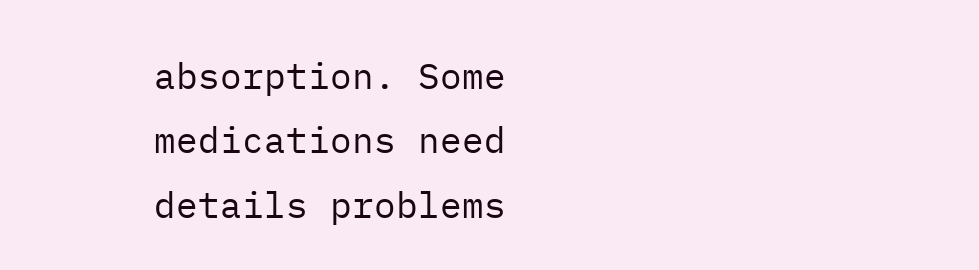absorption. Some medications need details problems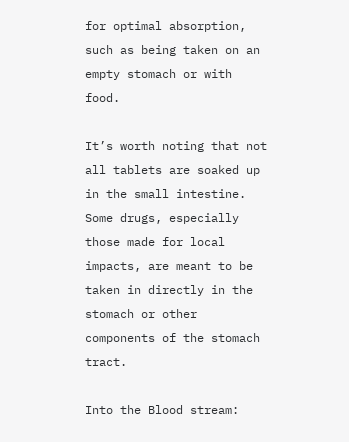for optimal absorption, such as being taken on an empty stomach or with food.

It’s worth noting that not all tablets are soaked up in the small intestine. Some drugs, especially those made for local impacts, are meant to be taken in directly in the stomach or other components of the stomach tract.

Into the Blood stream: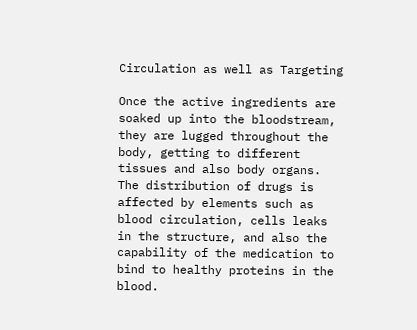Circulation as well as Targeting

Once the active ingredients are soaked up into the bloodstream, they are lugged throughout the body, getting to different tissues and also body organs. The distribution of drugs is affected by elements such as blood circulation, cells leaks in the structure, and also the capability of the medication to bind to healthy proteins in the blood.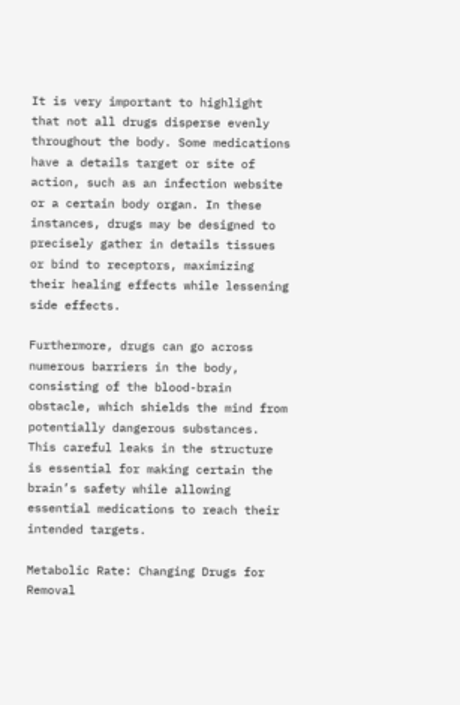It is very important to highlight that not all drugs disperse evenly throughout the body. Some medications have a details target or site of action, such as an infection website or a certain body organ. In these instances, drugs may be designed to precisely gather in details tissues or bind to receptors, maximizing their healing effects while lessening side effects.

Furthermore, drugs can go across numerous barriers in the body, consisting of the blood-brain obstacle, which shields the mind from potentially dangerous substances. This careful leaks in the structure is essential for making certain the brain’s safety while allowing essential medications to reach their intended targets.

Metabolic Rate: Changing Drugs for Removal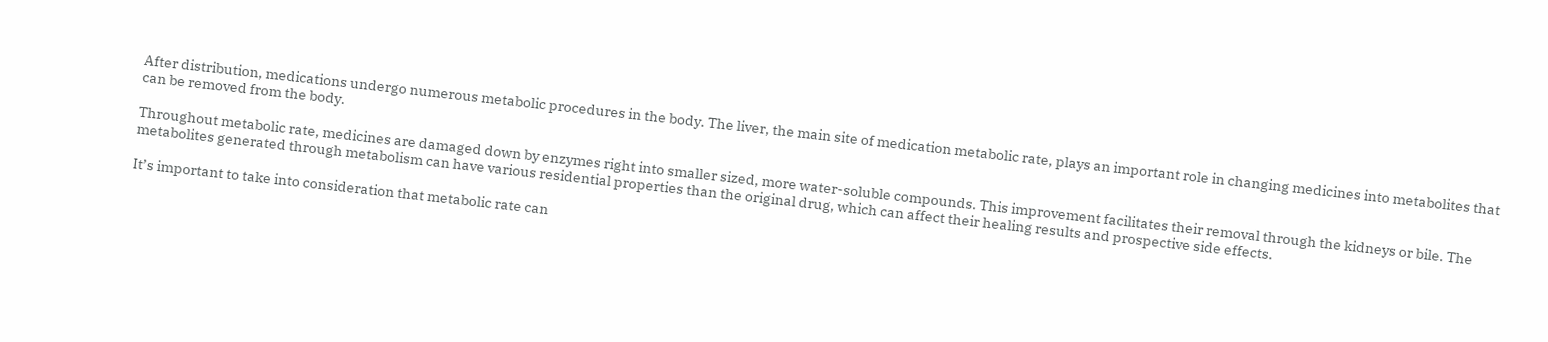After distribution, medications undergo numerous metabolic procedures in the body. The liver, the main site of medication metabolic rate, plays an important role in changing medicines into metabolites that can be removed from the body.

Throughout metabolic rate, medicines are damaged down by enzymes right into smaller sized, more water-soluble compounds. This improvement facilitates their removal through the kidneys or bile. The metabolites generated through metabolism can have various residential properties than the original drug, which can affect their healing results and prospective side effects.

It’s important to take into consideration that metabolic rate can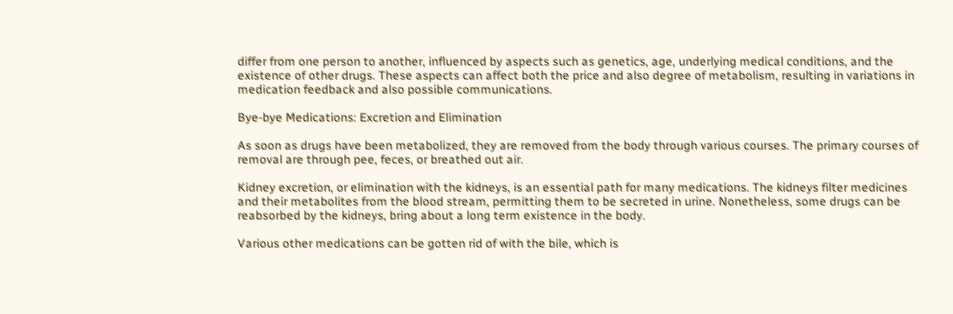differ from one person to another, influenced by aspects such as genetics, age, underlying medical conditions, and the existence of other drugs. These aspects can affect both the price and also degree of metabolism, resulting in variations in medication feedback and also possible communications.

Bye-bye Medications: Excretion and Elimination

As soon as drugs have been metabolized, they are removed from the body through various courses. The primary courses of removal are through pee, feces, or breathed out air.

Kidney excretion, or elimination with the kidneys, is an essential path for many medications. The kidneys filter medicines and their metabolites from the blood stream, permitting them to be secreted in urine. Nonetheless, some drugs can be reabsorbed by the kidneys, bring about a long term existence in the body.

Various other medications can be gotten rid of with the bile, which is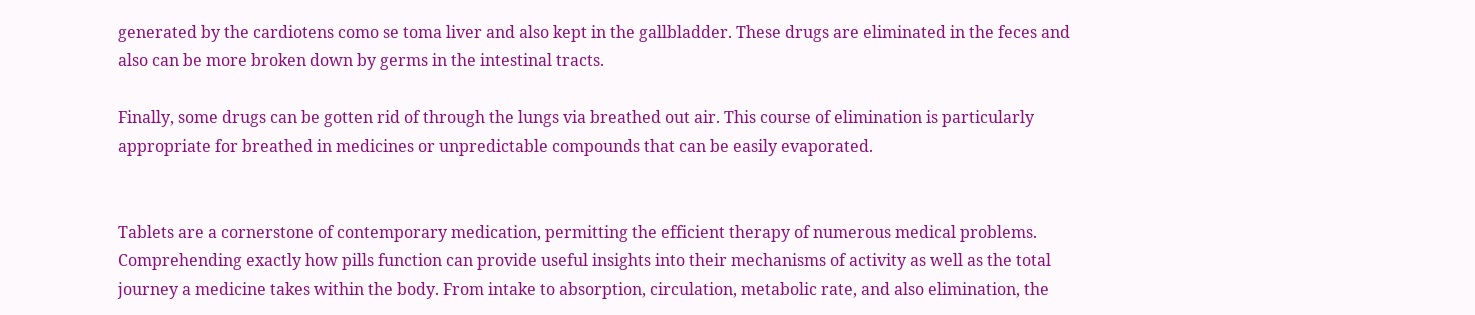generated by the cardiotens como se toma liver and also kept in the gallbladder. These drugs are eliminated in the feces and also can be more broken down by germs in the intestinal tracts.

Finally, some drugs can be gotten rid of through the lungs via breathed out air. This course of elimination is particularly appropriate for breathed in medicines or unpredictable compounds that can be easily evaporated.


Tablets are a cornerstone of contemporary medication, permitting the efficient therapy of numerous medical problems. Comprehending exactly how pills function can provide useful insights into their mechanisms of activity as well as the total journey a medicine takes within the body. From intake to absorption, circulation, metabolic rate, and also elimination, the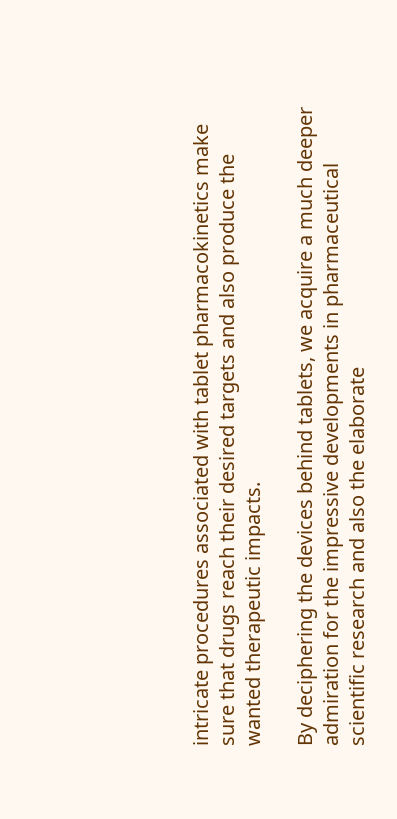intricate procedures associated with tablet pharmacokinetics make sure that drugs reach their desired targets and also produce the wanted therapeutic impacts.

By deciphering the devices behind tablets, we acquire a much deeper admiration for the impressive developments in pharmaceutical scientific research and also the elaborate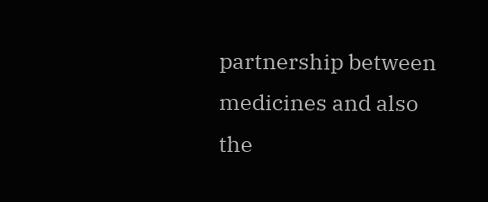partnership between medicines and also the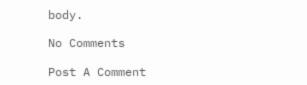body.

No Comments

Post A Comment